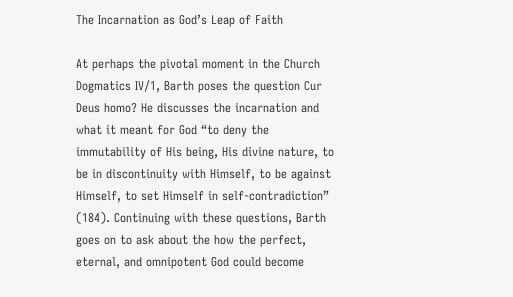The Incarnation as God’s Leap of Faith

At perhaps the pivotal moment in the Church Dogmatics IV/1, Barth poses the question Cur Deus homo? He discusses the incarnation and what it meant for God “to deny the immutability of His being, His divine nature, to be in discontinuity with Himself, to be against Himself, to set Himself in self-contradiction” (184). Continuing with these questions, Barth goes on to ask about the how the perfect, eternal, and omnipotent God could become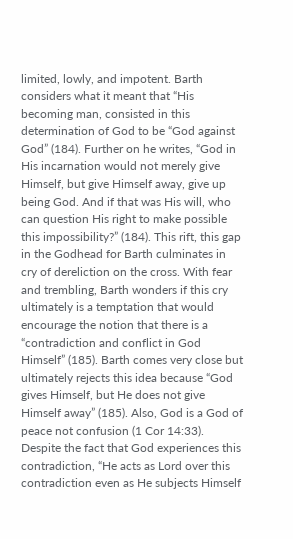limited, lowly, and impotent. Barth considers what it meant that “His becoming man, consisted in this determination of God to be “God against God” (184). Further on he writes, “God in His incarnation would not merely give Himself, but give Himself away, give up being God. And if that was His will, who can question His right to make possible this impossibility?” (184). This rift, this gap in the Godhead for Barth culminates in cry of dereliction on the cross. With fear and trembling, Barth wonders if this cry ultimately is a temptation that would encourage the notion that there is a “contradiction and conflict in God Himself” (185). Barth comes very close but ultimately rejects this idea because “God gives Himself, but He does not give Himself away” (185). Also, God is a God of peace not confusion (1 Cor 14:33). Despite the fact that God experiences this contradiction, “He acts as Lord over this contradiction even as He subjects Himself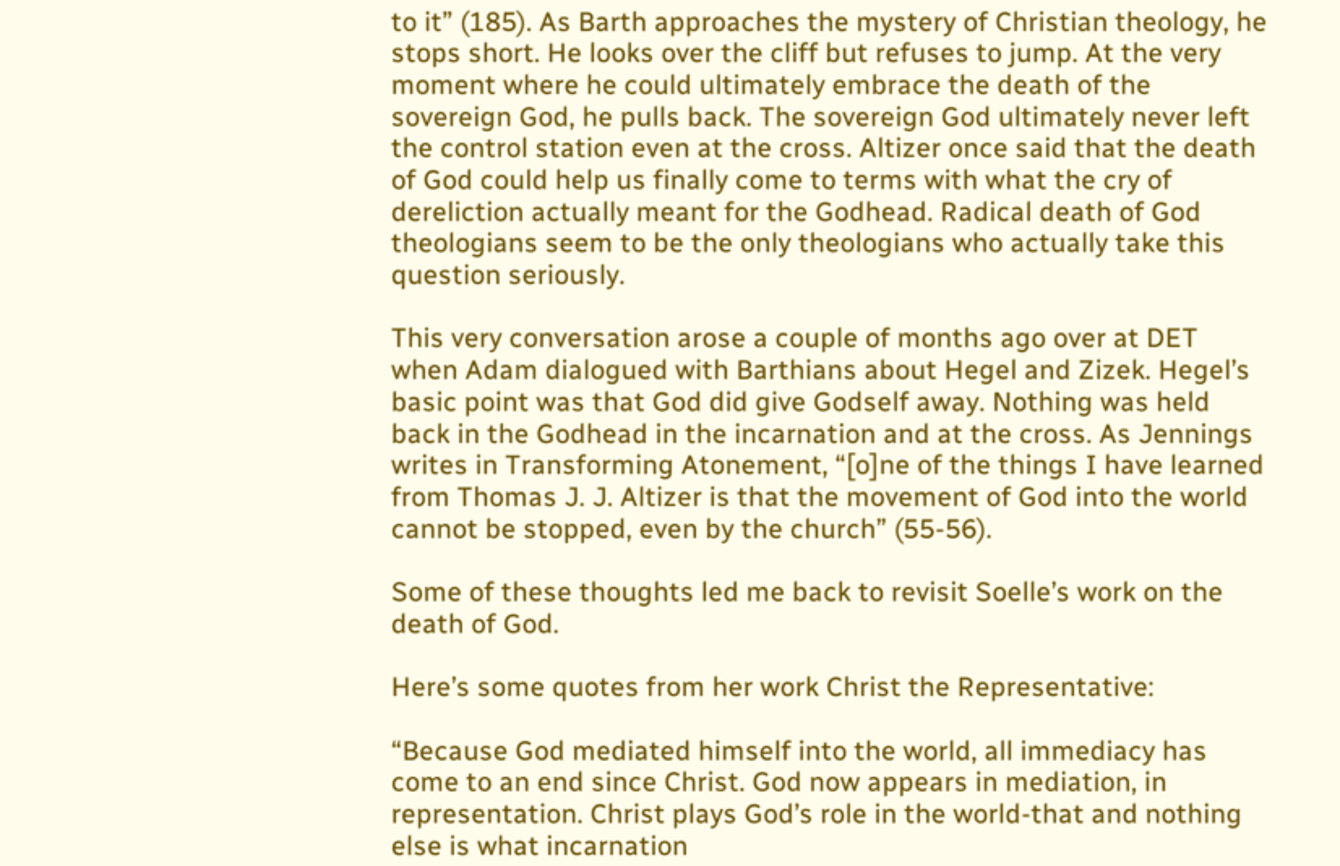to it” (185). As Barth approaches the mystery of Christian theology, he stops short. He looks over the cliff but refuses to jump. At the very moment where he could ultimately embrace the death of the sovereign God, he pulls back. The sovereign God ultimately never left the control station even at the cross. Altizer once said that the death of God could help us finally come to terms with what the cry of dereliction actually meant for the Godhead. Radical death of God theologians seem to be the only theologians who actually take this question seriously.

This very conversation arose a couple of months ago over at DET when Adam dialogued with Barthians about Hegel and Zizek. Hegel’s basic point was that God did give Godself away. Nothing was held back in the Godhead in the incarnation and at the cross. As Jennings writes in Transforming Atonement, “[o]ne of the things I have learned from Thomas J. J. Altizer is that the movement of God into the world cannot be stopped, even by the church” (55-56).

Some of these thoughts led me back to revisit Soelle’s work on the death of God.

Here’s some quotes from her work Christ the Representative:

“Because God mediated himself into the world, all immediacy has come to an end since Christ. God now appears in mediation, in representation. Christ plays God’s role in the world-that and nothing else is what incarnation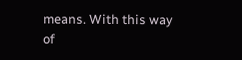means. With this way of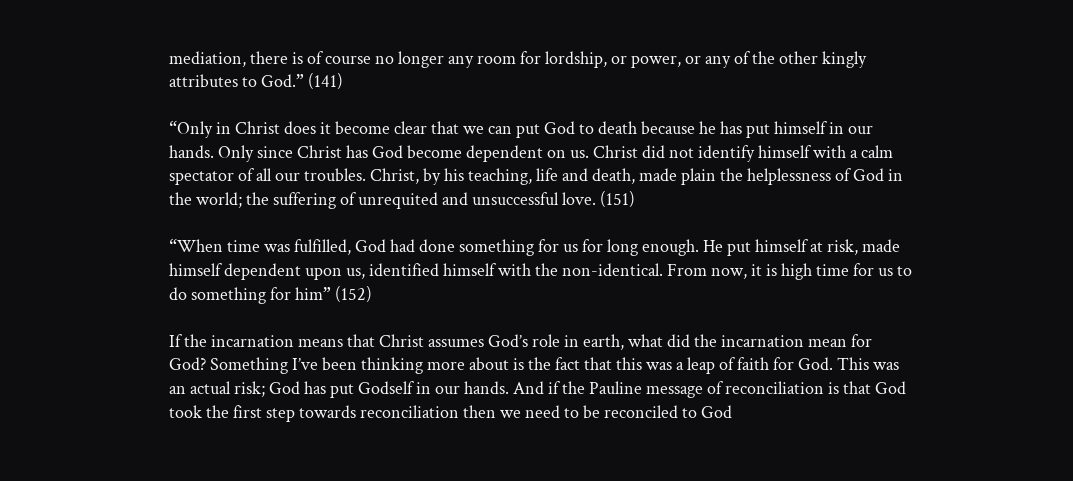mediation, there is of course no longer any room for lordship, or power, or any of the other kingly attributes to God.” (141)

“Only in Christ does it become clear that we can put God to death because he has put himself in our hands. Only since Christ has God become dependent on us. Christ did not identify himself with a calm spectator of all our troubles. Christ, by his teaching, life and death, made plain the helplessness of God in the world; the suffering of unrequited and unsuccessful love. (151)

“When time was fulfilled, God had done something for us for long enough. He put himself at risk, made himself dependent upon us, identified himself with the non-identical. From now, it is high time for us to do something for him” (152)

If the incarnation means that Christ assumes God’s role in earth, what did the incarnation mean for God? Something I’ve been thinking more about is the fact that this was a leap of faith for God. This was an actual risk; God has put Godself in our hands. And if the Pauline message of reconciliation is that God took the first step towards reconciliation then we need to be reconciled to God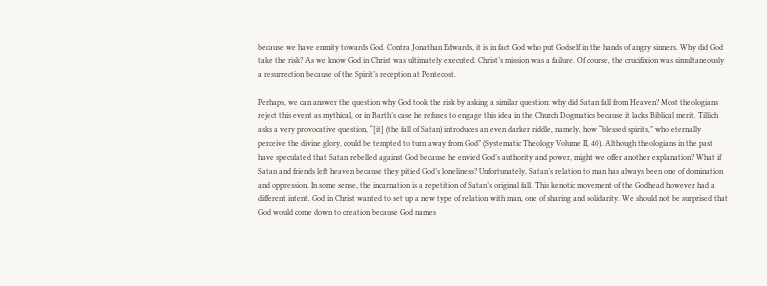because we have enmity towards God. Contra Jonathan Edwards, it is in fact God who put Godself in the hands of angry sinners. Why did God take the risk? As we know God in Christ was ultimately executed. Christ’s mission was a failure. Of course, the crucifixion was simultaneously a resurrection because of the Spirit’s reception at Pentecost.

Perhaps, we can answer the question why God took the risk by asking a similar question: why did Satan fall from Heaven? Most theologians reject this event as mythical, or in Barth’s case he refuses to engage this idea in the Church Dogmatics because it lacks Biblical merit. Tillich asks a very provocative question, “[it] (the fall of Satan) introduces an even darker riddle, namely, how “blessed spirits,” who eternally perceive the divine glory, could be tempted to turn away from God” (Systematic Theology Volume II, 40). Although theologians in the past have speculated that Satan rebelled against God because he envied God’s authority and power, might we offer another explanation? What if Satan and friends left heaven because they pitied God’s loneliness? Unfortunately, Satan’s relation to man has always been one of domination and oppression. In some sense, the incarnation is a repetition of Satan’s original fall. This kenotic movement of the Godhead however had a different intent. God in Christ wanted to set up a new type of relation with man, one of sharing and solidarity. We should not be surprised that God would come down to creation because God names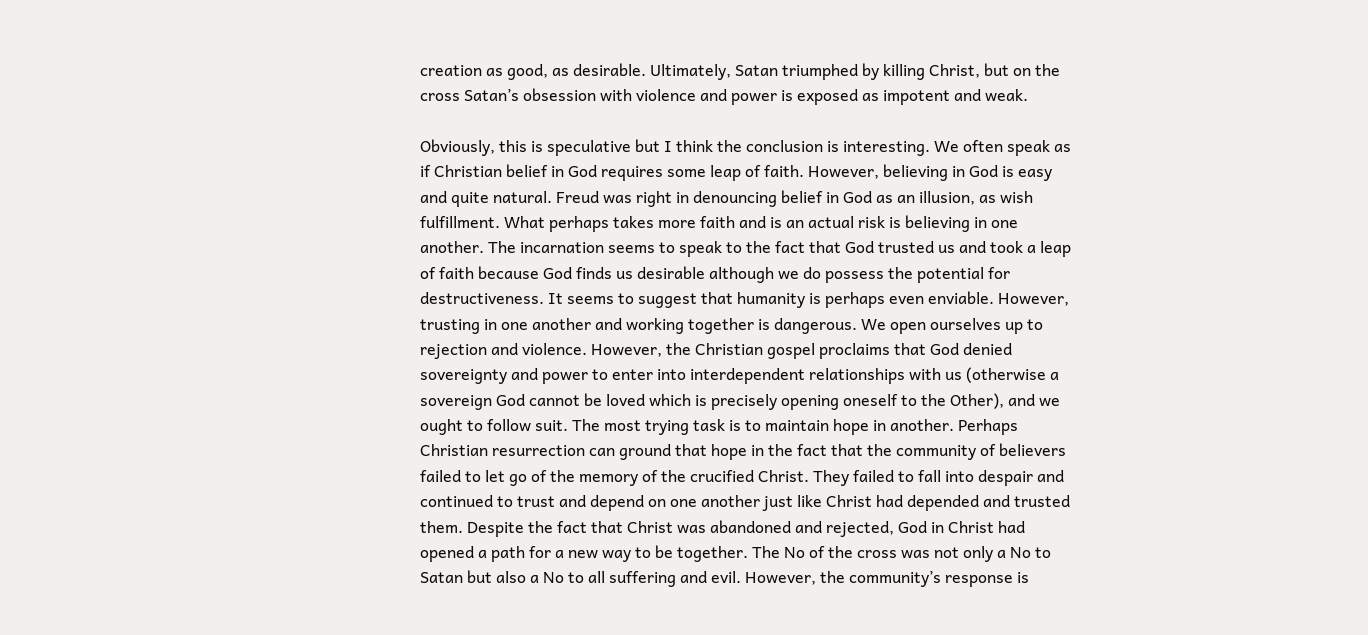creation as good, as desirable. Ultimately, Satan triumphed by killing Christ, but on the cross Satan’s obsession with violence and power is exposed as impotent and weak.

Obviously, this is speculative but I think the conclusion is interesting. We often speak as if Christian belief in God requires some leap of faith. However, believing in God is easy and quite natural. Freud was right in denouncing belief in God as an illusion, as wish fulfillment. What perhaps takes more faith and is an actual risk is believing in one another. The incarnation seems to speak to the fact that God trusted us and took a leap of faith because God finds us desirable although we do possess the potential for destructiveness. It seems to suggest that humanity is perhaps even enviable. However, trusting in one another and working together is dangerous. We open ourselves up to rejection and violence. However, the Christian gospel proclaims that God denied sovereignty and power to enter into interdependent relationships with us (otherwise a sovereign God cannot be loved which is precisely opening oneself to the Other), and we ought to follow suit. The most trying task is to maintain hope in another. Perhaps Christian resurrection can ground that hope in the fact that the community of believers failed to let go of the memory of the crucified Christ. They failed to fall into despair and continued to trust and depend on one another just like Christ had depended and trusted them. Despite the fact that Christ was abandoned and rejected, God in Christ had opened a path for a new way to be together. The No of the cross was not only a No to Satan but also a No to all suffering and evil. However, the community’s response is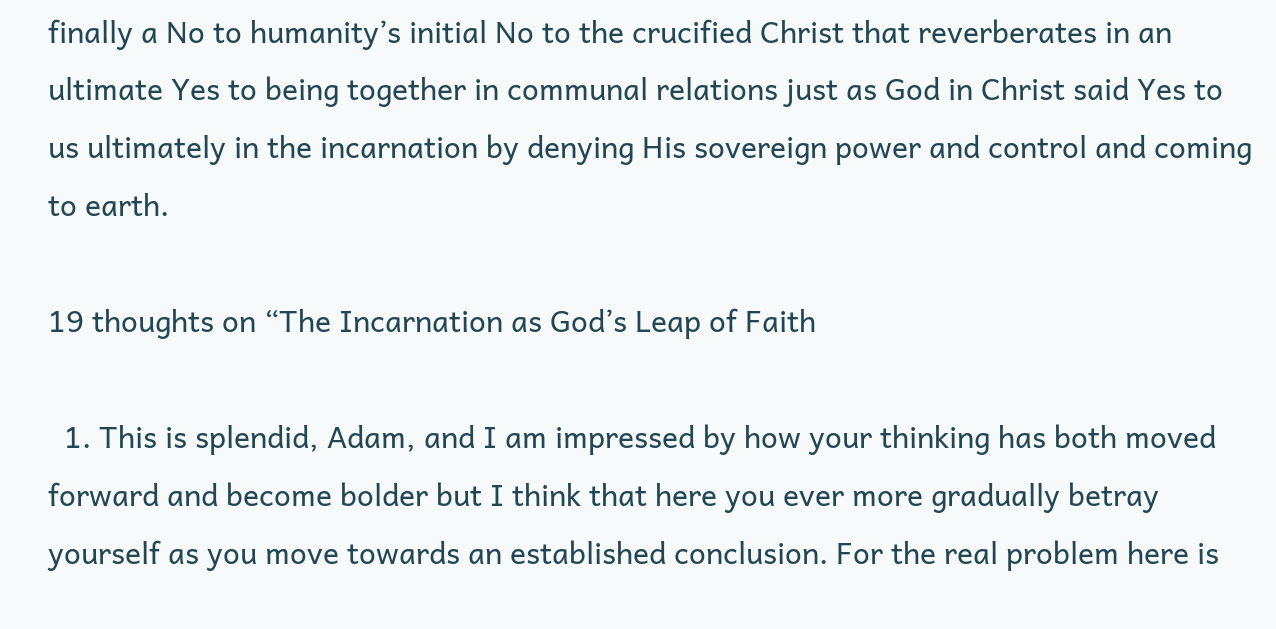finally a No to humanity’s initial No to the crucified Christ that reverberates in an ultimate Yes to being together in communal relations just as God in Christ said Yes to us ultimately in the incarnation by denying His sovereign power and control and coming to earth.

19 thoughts on “The Incarnation as God’s Leap of Faith

  1. This is splendid, Adam, and I am impressed by how your thinking has both moved forward and become bolder but I think that here you ever more gradually betray yourself as you move towards an established conclusion. For the real problem here is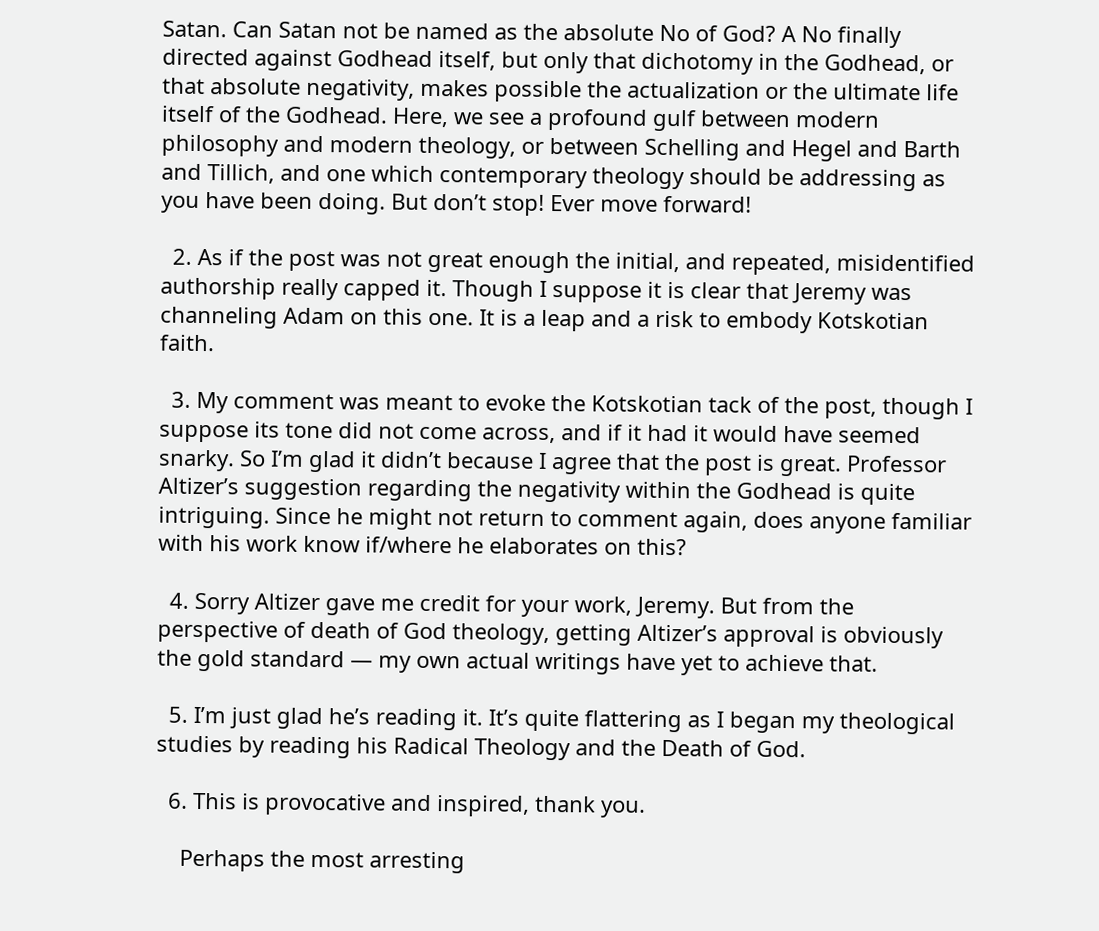Satan. Can Satan not be named as the absolute No of God? A No finally directed against Godhead itself, but only that dichotomy in the Godhead, or that absolute negativity, makes possible the actualization or the ultimate life itself of the Godhead. Here, we see a profound gulf between modern philosophy and modern theology, or between Schelling and Hegel and Barth and Tillich, and one which contemporary theology should be addressing as you have been doing. But don’t stop! Ever move forward!

  2. As if the post was not great enough the initial, and repeated, misidentified authorship really capped it. Though I suppose it is clear that Jeremy was channeling Adam on this one. It is a leap and a risk to embody Kotskotian faith.

  3. My comment was meant to evoke the Kotskotian tack of the post, though I suppose its tone did not come across, and if it had it would have seemed snarky. So I’m glad it didn’t because I agree that the post is great. Professor Altizer’s suggestion regarding the negativity within the Godhead is quite intriguing. Since he might not return to comment again, does anyone familiar with his work know if/where he elaborates on this?

  4. Sorry Altizer gave me credit for your work, Jeremy. But from the perspective of death of God theology, getting Altizer’s approval is obviously the gold standard — my own actual writings have yet to achieve that.

  5. I’m just glad he’s reading it. It’s quite flattering as I began my theological studies by reading his Radical Theology and the Death of God.

  6. This is provocative and inspired, thank you.

    Perhaps the most arresting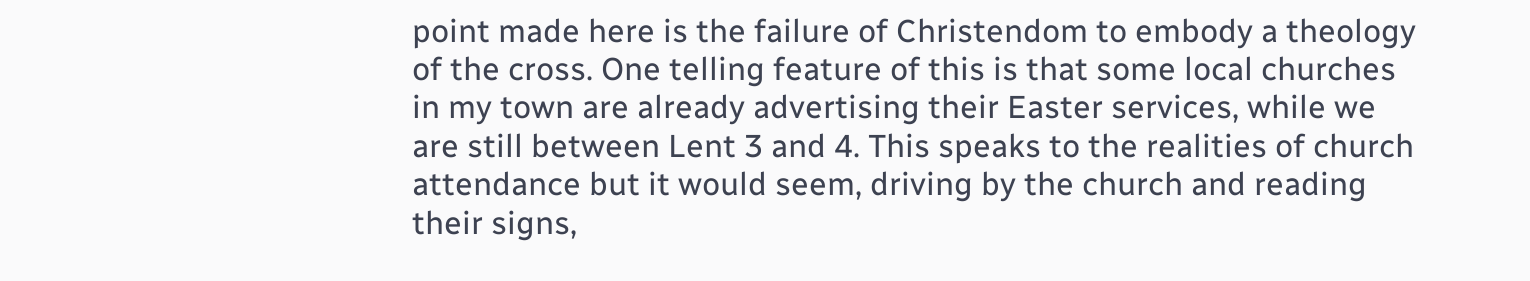point made here is the failure of Christendom to embody a theology of the cross. One telling feature of this is that some local churches in my town are already advertising their Easter services, while we are still between Lent 3 and 4. This speaks to the realities of church attendance but it would seem, driving by the church and reading their signs,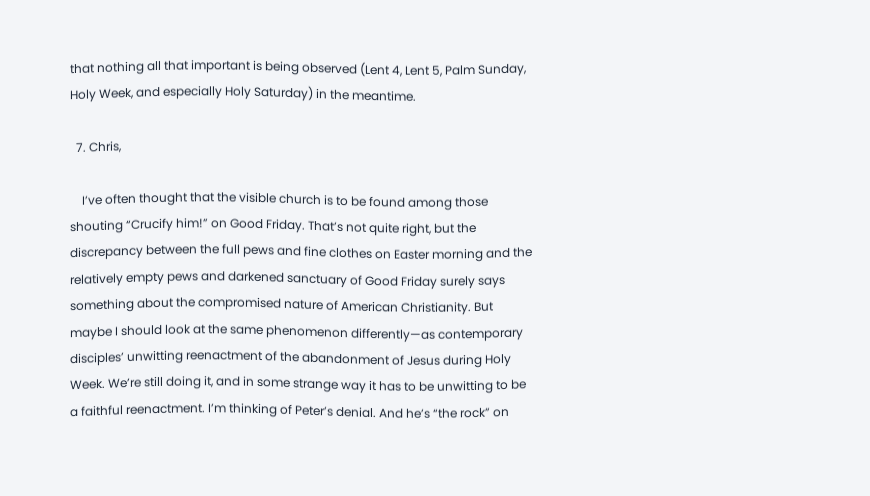that nothing all that important is being observed (Lent 4, Lent 5, Palm Sunday, Holy Week, and especially Holy Saturday) in the meantime.

  7. Chris,

    I’ve often thought that the visible church is to be found among those shouting “Crucify him!” on Good Friday. That’s not quite right, but the discrepancy between the full pews and fine clothes on Easter morning and the relatively empty pews and darkened sanctuary of Good Friday surely says something about the compromised nature of American Christianity. But maybe I should look at the same phenomenon differently—as contemporary disciples’ unwitting reenactment of the abandonment of Jesus during Holy Week. We’re still doing it, and in some strange way it has to be unwitting to be a faithful reenactment. I’m thinking of Peter’s denial. And he’s “the rock” on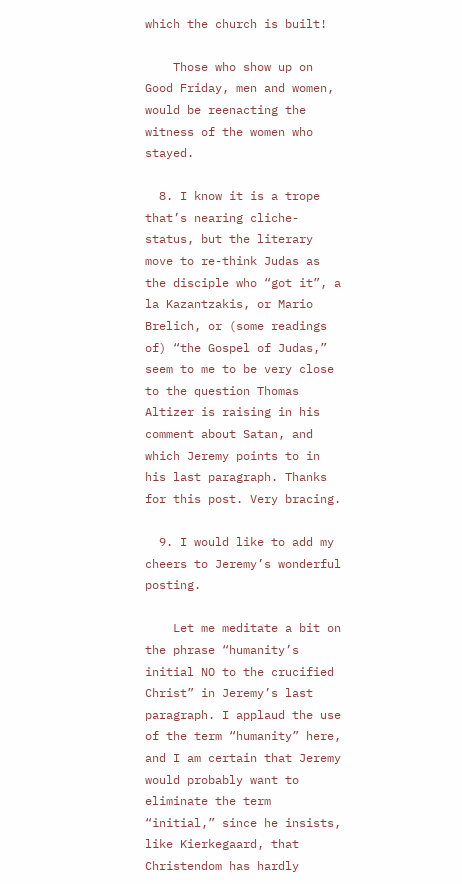which the church is built!

    Those who show up on Good Friday, men and women, would be reenacting the witness of the women who stayed.

  8. I know it is a trope that’s nearing cliche-status, but the literary move to re-think Judas as the disciple who “got it”, a la Kazantzakis, or Mario Brelich, or (some readings of) “the Gospel of Judas,” seem to me to be very close to the question Thomas Altizer is raising in his comment about Satan, and which Jeremy points to in his last paragraph. Thanks for this post. Very bracing.

  9. I would like to add my cheers to Jeremy’s wonderful posting.

    Let me meditate a bit on the phrase “humanity’s initial NO to the crucified Christ” in Jeremy’s last paragraph. I applaud the use of the term “humanity” here, and I am certain that Jeremy would probably want to eliminate the term “initial,” since he insists, like Kierkegaard, that Christendom has hardly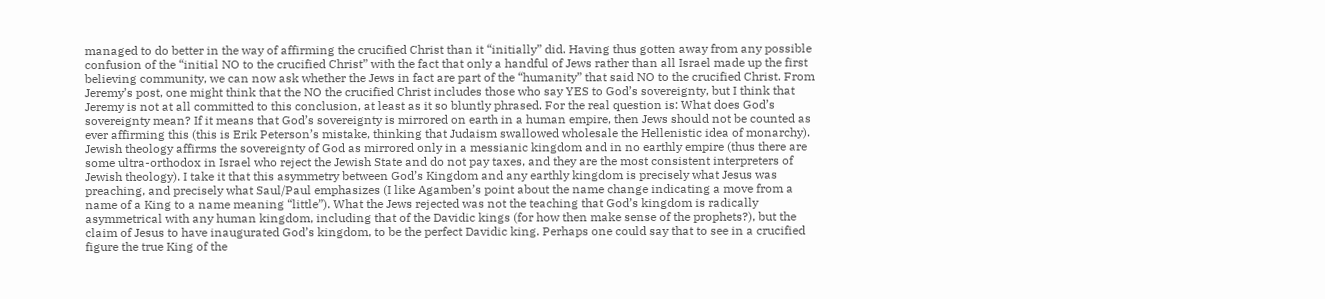managed to do better in the way of affirming the crucified Christ than it “initially” did. Having thus gotten away from any possible confusion of the “initial NO to the crucified Christ” with the fact that only a handful of Jews rather than all Israel made up the first believing community, we can now ask whether the Jews in fact are part of the “humanity” that said NO to the crucified Christ. From Jeremy’s post, one might think that the NO the crucified Christ includes those who say YES to God’s sovereignty, but I think that Jeremy is not at all committed to this conclusion, at least as it so bluntly phrased. For the real question is: What does God’s sovereignty mean? If it means that God’s sovereignty is mirrored on earth in a human empire, then Jews should not be counted as ever affirming this (this is Erik Peterson’s mistake, thinking that Judaism swallowed wholesale the Hellenistic idea of monarchy). Jewish theology affirms the sovereignty of God as mirrored only in a messianic kingdom and in no earthly empire (thus there are some ultra-orthodox in Israel who reject the Jewish State and do not pay taxes, and they are the most consistent interpreters of Jewish theology). I take it that this asymmetry between God’s Kingdom and any earthly kingdom is precisely what Jesus was preaching, and precisely what Saul/Paul emphasizes (I like Agamben’s point about the name change indicating a move from a name of a King to a name meaning “little”). What the Jews rejected was not the teaching that God’s kingdom is radically asymmetrical with any human kingdom, including that of the Davidic kings (for how then make sense of the prophets?), but the claim of Jesus to have inaugurated God’s kingdom, to be the perfect Davidic king. Perhaps one could say that to see in a crucified figure the true King of the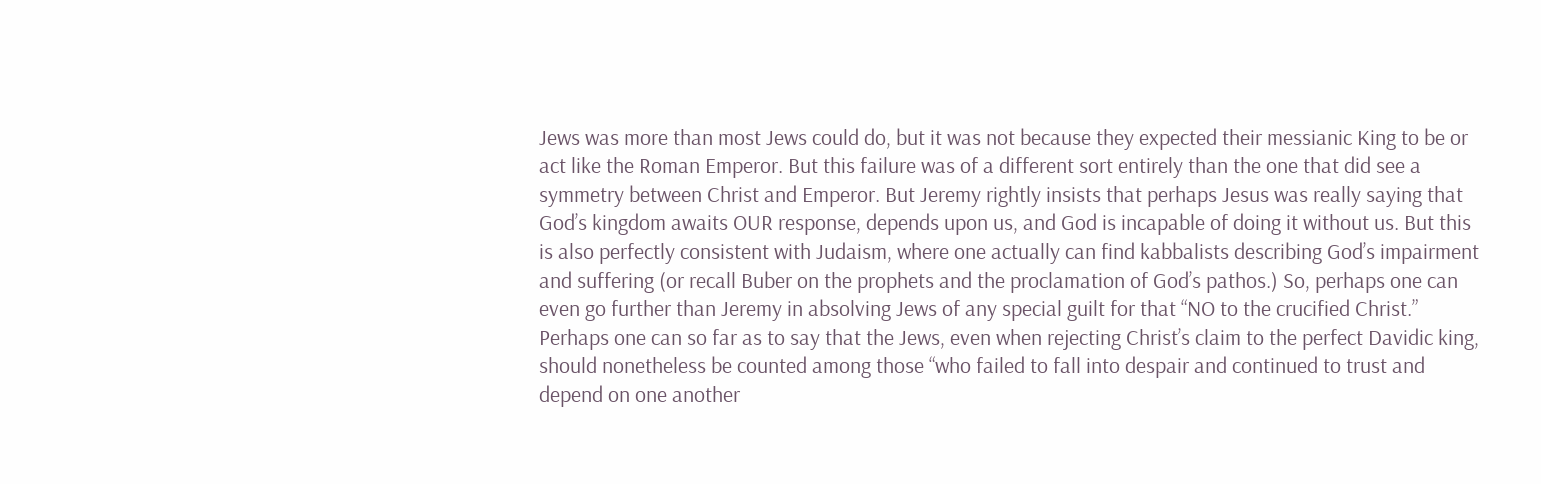Jews was more than most Jews could do, but it was not because they expected their messianic King to be or act like the Roman Emperor. But this failure was of a different sort entirely than the one that did see a symmetry between Christ and Emperor. But Jeremy rightly insists that perhaps Jesus was really saying that God’s kingdom awaits OUR response, depends upon us, and God is incapable of doing it without us. But this is also perfectly consistent with Judaism, where one actually can find kabbalists describing God’s impairment and suffering (or recall Buber on the prophets and the proclamation of God’s pathos.) So, perhaps one can even go further than Jeremy in absolving Jews of any special guilt for that “NO to the crucified Christ.” Perhaps one can so far as to say that the Jews, even when rejecting Christ’s claim to the perfect Davidic king, should nonetheless be counted among those “who failed to fall into despair and continued to trust and depend on one another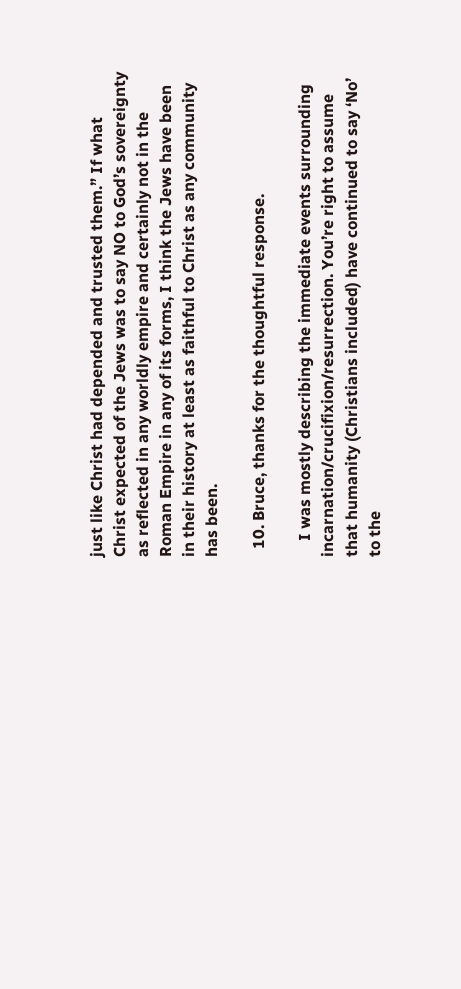just like Christ had depended and trusted them.” If what Christ expected of the Jews was to say NO to God’s sovereignty as reflected in any worldly empire and certainly not in the Roman Empire in any of its forms, I think the Jews have been in their history at least as faithful to Christ as any community has been.

  10. Bruce, thanks for the thoughtful response.

    I was mostly describing the immediate events surrounding incarnation/crucifixion/resurrection. You’re right to assume that humanity (Christians included) have continued to say ‘No’ to the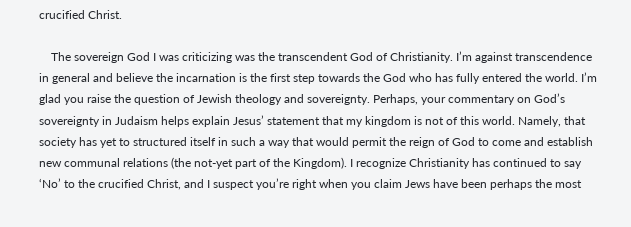crucified Christ.

    The sovereign God I was criticizing was the transcendent God of Christianity. I’m against transcendence in general and believe the incarnation is the first step towards the God who has fully entered the world. I’m glad you raise the question of Jewish theology and sovereignty. Perhaps, your commentary on God’s sovereignty in Judaism helps explain Jesus’ statement that my kingdom is not of this world. Namely, that society has yet to structured itself in such a way that would permit the reign of God to come and establish new communal relations (the not-yet part of the Kingdom). I recognize Christianity has continued to say ‘No’ to the crucified Christ, and I suspect you’re right when you claim Jews have been perhaps the most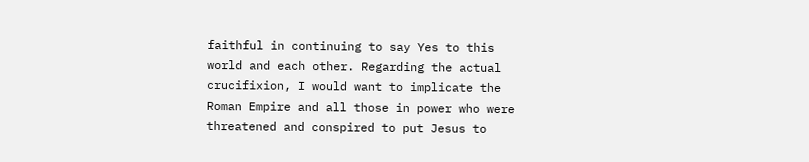faithful in continuing to say Yes to this world and each other. Regarding the actual crucifixion, I would want to implicate the Roman Empire and all those in power who were threatened and conspired to put Jesus to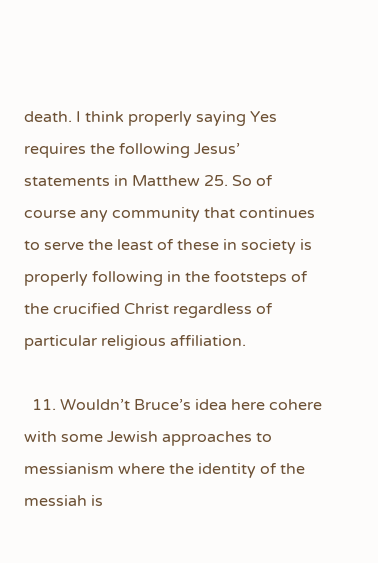death. I think properly saying Yes requires the following Jesus’ statements in Matthew 25. So of course any community that continues to serve the least of these in society is properly following in the footsteps of the crucified Christ regardless of particular religious affiliation.

  11. Wouldn’t Bruce’s idea here cohere with some Jewish approaches to messianism where the identity of the messiah is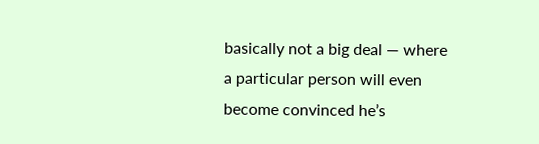basically not a big deal — where a particular person will even become convinced he’s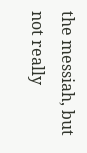the messiah, but not really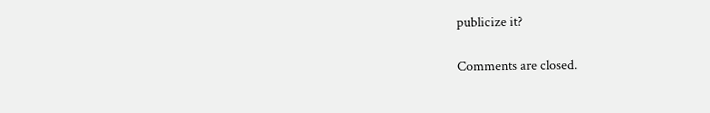publicize it?

Comments are closed.